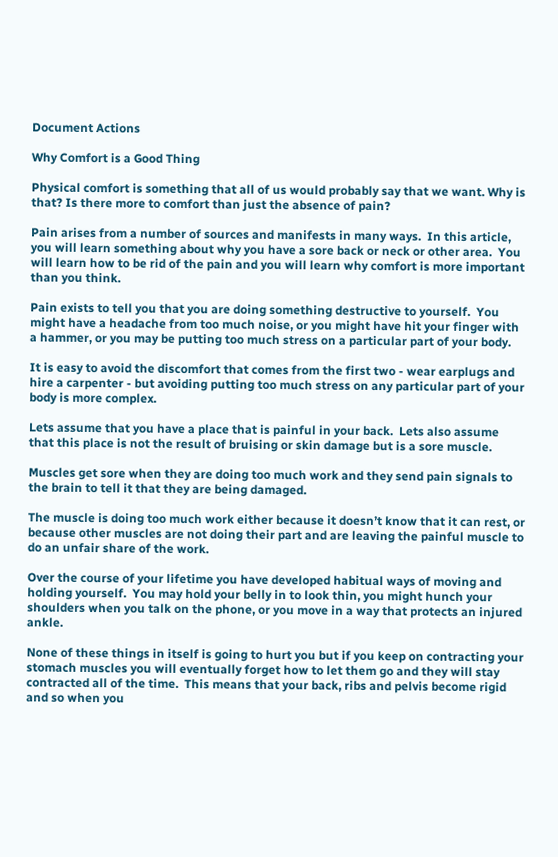Document Actions

Why Comfort is a Good Thing

Physical comfort is something that all of us would probably say that we want. Why is that? Is there more to comfort than just the absence of pain?

Pain arises from a number of sources and manifests in many ways.  In this article, you will learn something about why you have a sore back or neck or other area.  You will learn how to be rid of the pain and you will learn why comfort is more important than you think.

Pain exists to tell you that you are doing something destructive to yourself.  You might have a headache from too much noise, or you might have hit your finger with a hammer, or you may be putting too much stress on a particular part of your body.

It is easy to avoid the discomfort that comes from the first two - wear earplugs and hire a carpenter - but avoiding putting too much stress on any particular part of your body is more complex.

Lets assume that you have a place that is painful in your back.  Lets also assume that this place is not the result of bruising or skin damage but is a sore muscle.

Muscles get sore when they are doing too much work and they send pain signals to the brain to tell it that they are being damaged.

The muscle is doing too much work either because it doesn’t know that it can rest, or because other muscles are not doing their part and are leaving the painful muscle to do an unfair share of the work.

Over the course of your lifetime you have developed habitual ways of moving and holding yourself.  You may hold your belly in to look thin, you might hunch your shoulders when you talk on the phone, or you move in a way that protects an injured ankle.

None of these things in itself is going to hurt you but if you keep on contracting your stomach muscles you will eventually forget how to let them go and they will stay contracted all of the time.  This means that your back, ribs and pelvis become rigid and so when you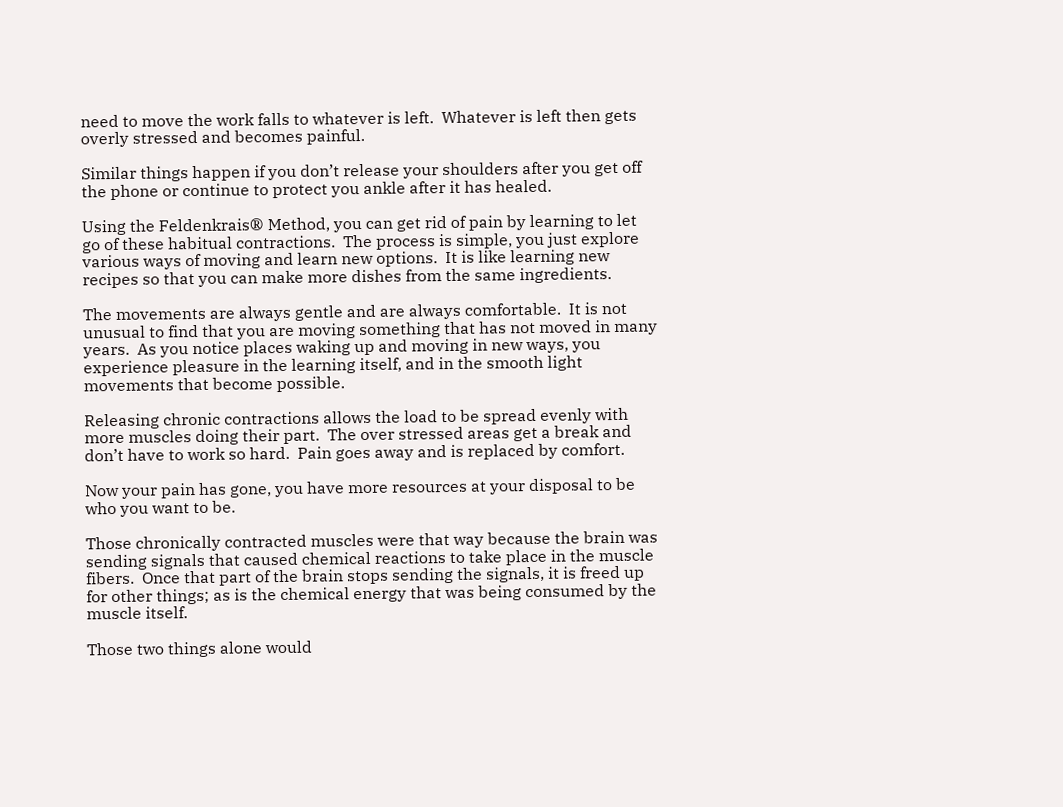need to move the work falls to whatever is left.  Whatever is left then gets overly stressed and becomes painful.

Similar things happen if you don’t release your shoulders after you get off the phone or continue to protect you ankle after it has healed.

Using the Feldenkrais® Method, you can get rid of pain by learning to let go of these habitual contractions.  The process is simple, you just explore various ways of moving and learn new options.  It is like learning new recipes so that you can make more dishes from the same ingredients.

The movements are always gentle and are always comfortable.  It is not unusual to find that you are moving something that has not moved in many years.  As you notice places waking up and moving in new ways, you experience pleasure in the learning itself, and in the smooth light movements that become possible.

Releasing chronic contractions allows the load to be spread evenly with more muscles doing their part.  The over stressed areas get a break and don’t have to work so hard.  Pain goes away and is replaced by comfort.

Now your pain has gone, you have more resources at your disposal to be who you want to be.

Those chronically contracted muscles were that way because the brain was sending signals that caused chemical reactions to take place in the muscle fibers.  Once that part of the brain stops sending the signals, it is freed up for other things; as is the chemical energy that was being consumed by the muscle itself.

Those two things alone would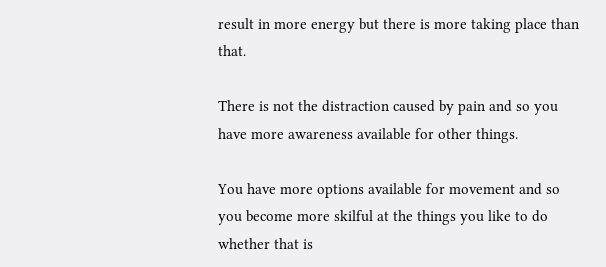result in more energy but there is more taking place than that.

There is not the distraction caused by pain and so you have more awareness available for other things.

You have more options available for movement and so you become more skilful at the things you like to do whether that is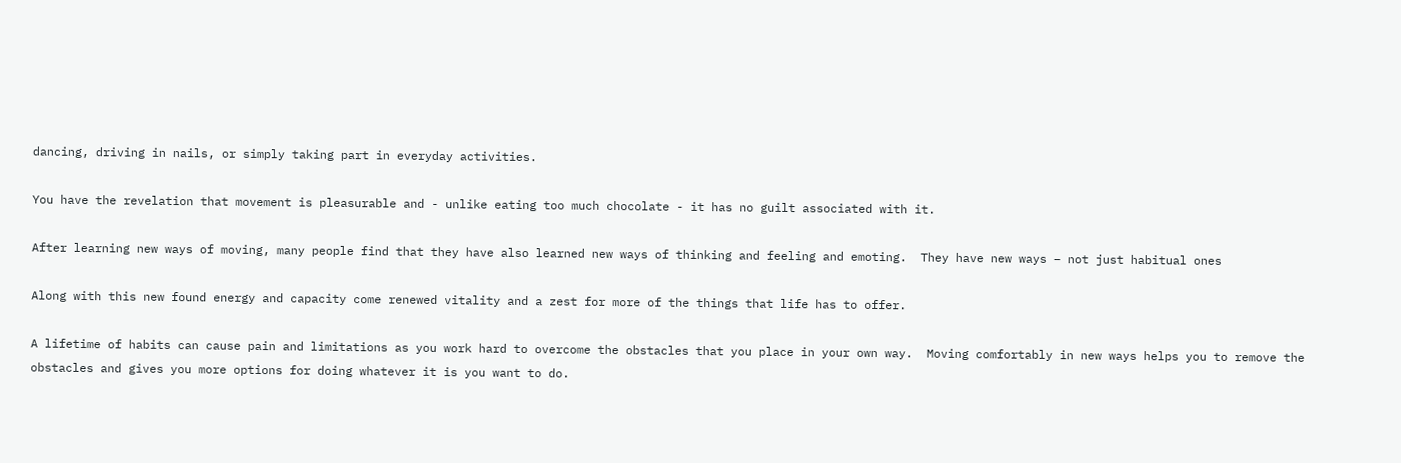dancing, driving in nails, or simply taking part in everyday activities.

You have the revelation that movement is pleasurable and - unlike eating too much chocolate - it has no guilt associated with it.

After learning new ways of moving, many people find that they have also learned new ways of thinking and feeling and emoting.  They have new ways – not just habitual ones

Along with this new found energy and capacity come renewed vitality and a zest for more of the things that life has to offer.

A lifetime of habits can cause pain and limitations as you work hard to overcome the obstacles that you place in your own way.  Moving comfortably in new ways helps you to remove the obstacles and gives you more options for doing whatever it is you want to do.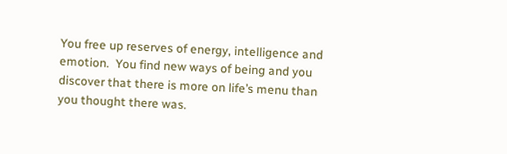You free up reserves of energy, intelligence and emotion.  You find new ways of being and you discover that there is more on life’s menu than you thought there was.